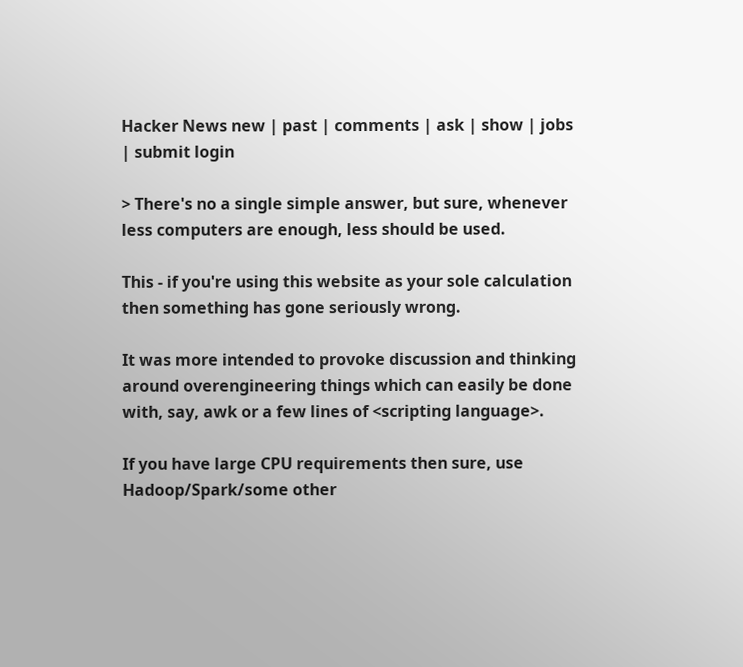Hacker News new | past | comments | ask | show | jobs | submit login

> There's no a single simple answer, but sure, whenever less computers are enough, less should be used.

This - if you're using this website as your sole calculation then something has gone seriously wrong.

It was more intended to provoke discussion and thinking around overengineering things which can easily be done with, say, awk or a few lines of <scripting language>.

If you have large CPU requirements then sure, use Hadoop/Spark/some other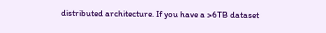distributed architecture. If you have a >6TB dataset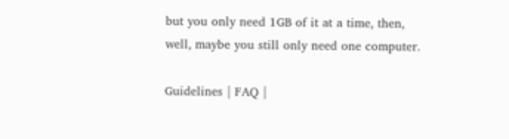but you only need 1GB of it at a time, then, well, maybe you still only need one computer.

Guidelines | FAQ |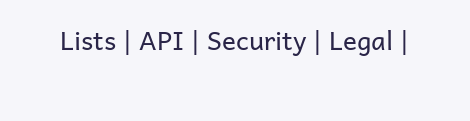Lists | API | Security | Legal |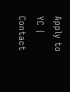Apply to YC | Contact